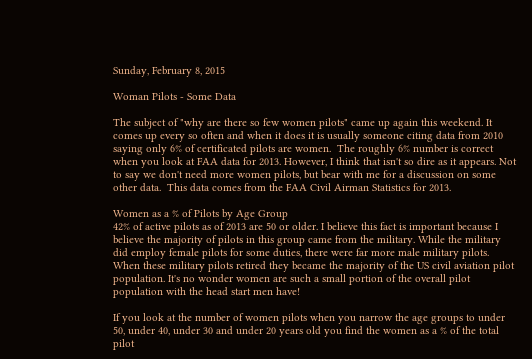Sunday, February 8, 2015

Woman Pilots - Some Data

The subject of "why are there so few women pilots" came up again this weekend. It comes up every so often and when it does it is usually someone citing data from 2010 saying only 6% of certificated pilots are women.  The roughly 6% number is correct when you look at FAA data for 2013. However, I think that isn't so dire as it appears. Not to say we don't need more women pilots, but bear with me for a discussion on some other data.  This data comes from the FAA Civil Airman Statistics for 2013.

Women as a % of Pilots by Age Group
42% of active pilots as of 2013 are 50 or older. I believe this fact is important because I believe the majority of pilots in this group came from the military. While the military did employ female pilots for some duties, there were far more male military pilots. When these military pilots retired they became the majority of the US civil aviation pilot population. It's no wonder women are such a small portion of the overall pilot population with the head start men have!

If you look at the number of women pilots when you narrow the age groups to under 50, under 40, under 30 and under 20 years old you find the women as a % of the total pilot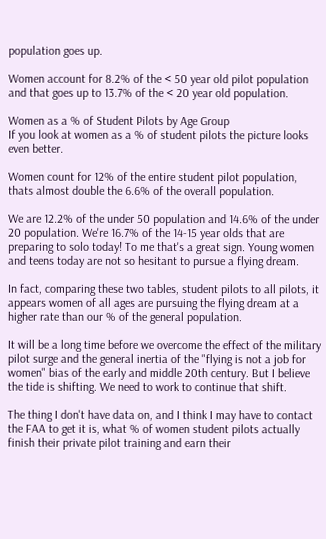population goes up.

Women account for 8.2% of the < 50 year old pilot population and that goes up to 13.7% of the < 20 year old population.

Women as a % of Student Pilots by Age Group
If you look at women as a % of student pilots the picture looks even better.

Women count for 12% of the entire student pilot population, thats almost double the 6.6% of the overall population.

We are 12.2% of the under 50 population and 14.6% of the under 20 population. We're 16.7% of the 14-15 year olds that are preparing to solo today! To me that's a great sign. Young women and teens today are not so hesitant to pursue a flying dream.

In fact, comparing these two tables, student pilots to all pilots, it appears women of all ages are pursuing the flying dream at a higher rate than our % of the general population.

It will be a long time before we overcome the effect of the military pilot surge and the general inertia of the "flying is not a job for women" bias of the early and middle 20th century. But I believe the tide is shifting. We need to work to continue that shift.

The thing I don't have data on, and I think I may have to contact the FAA to get it is, what % of women student pilots actually finish their private pilot training and earn their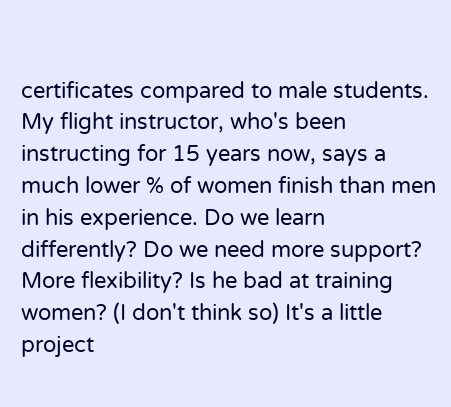certificates compared to male students. My flight instructor, who's been instructing for 15 years now, says a much lower % of women finish than men in his experience. Do we learn differently? Do we need more support? More flexibility? Is he bad at training women? (I don't think so) It's a little project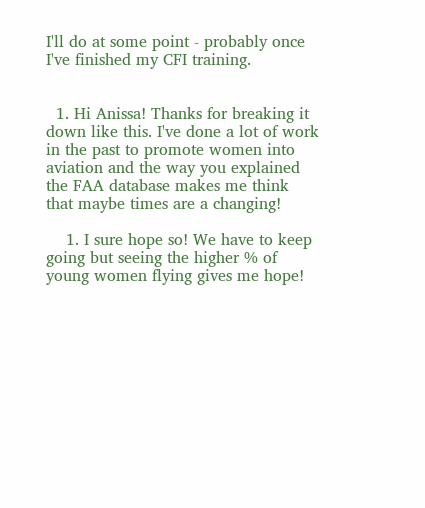I'll do at some point - probably once I've finished my CFI training.


  1. Hi Anissa! Thanks for breaking it down like this. I've done a lot of work in the past to promote women into aviation and the way you explained the FAA database makes me think that maybe times are a changing!

    1. I sure hope so! We have to keep going but seeing the higher % of young women flying gives me hope!